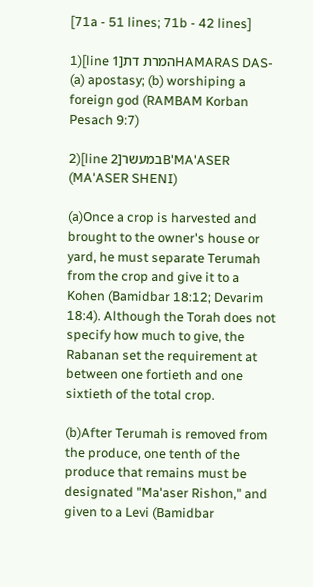[71a - 51 lines; 71b - 42 lines]

1)[line 1]המרת דתHAMARAS DAS- (a) apostasy; (b) worshiping a foreign god (RAMBAM Korban Pesach 9:7)

2)[line 2]במעשרB'MA'ASER (MA'ASER SHENI)

(a)Once a crop is harvested and brought to the owner's house or yard, he must separate Terumah from the crop and give it to a Kohen (Bamidbar 18:12; Devarim 18:4). Although the Torah does not specify how much to give, the Rabanan set the requirement at between one fortieth and one sixtieth of the total crop.

(b)After Terumah is removed from the produce, one tenth of the produce that remains must be designated "Ma'aser Rishon," and given to a Levi (Bamidbar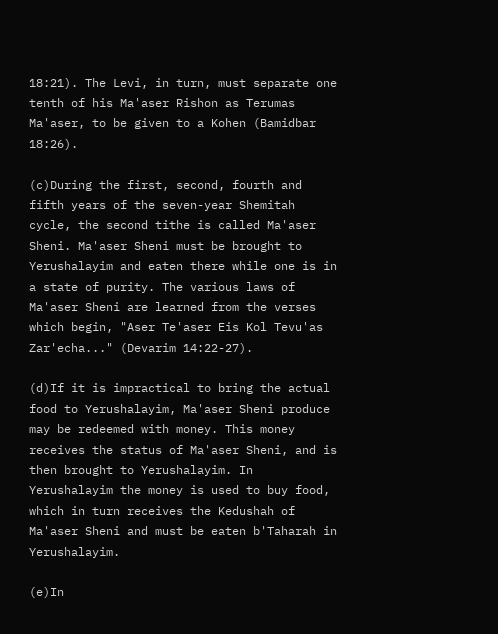18:21). The Levi, in turn, must separate one tenth of his Ma'aser Rishon as Terumas Ma'aser, to be given to a Kohen (Bamidbar 18:26).

(c)During the first, second, fourth and fifth years of the seven-year Shemitah cycle, the second tithe is called Ma'aser Sheni. Ma'aser Sheni must be brought to Yerushalayim and eaten there while one is in a state of purity. The various laws of Ma'aser Sheni are learned from the verses which begin, "Aser Te'aser Eis Kol Tevu'as Zar'echa..." (Devarim 14:22-27).

(d)If it is impractical to bring the actual food to Yerushalayim, Ma'aser Sheni produce may be redeemed with money. This money receives the status of Ma'aser Sheni, and is then brought to Yerushalayim. In Yerushalayim the money is used to buy food, which in turn receives the Kedushah of Ma'aser Sheni and must be eaten b'Taharah in Yerushalayim.

(e)In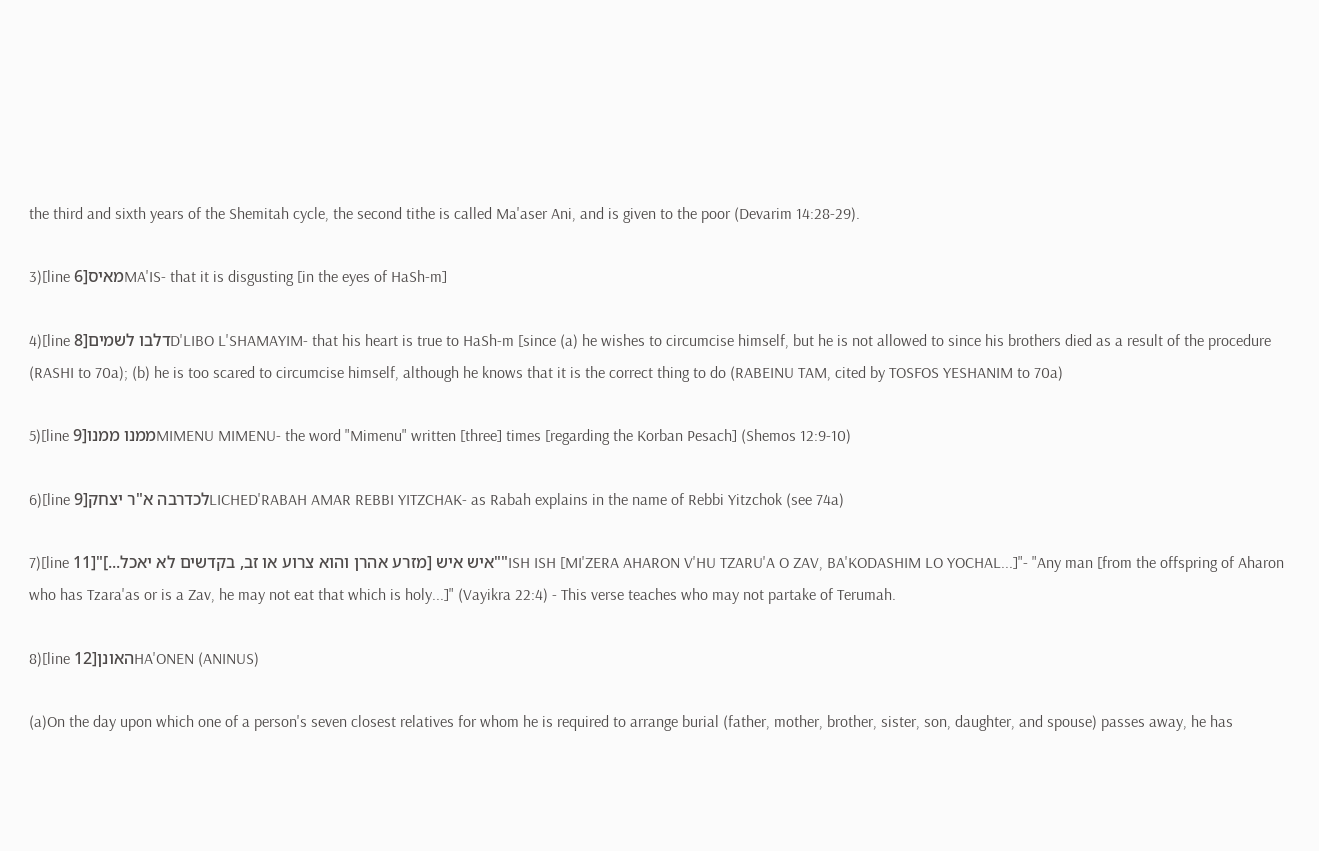the third and sixth years of the Shemitah cycle, the second tithe is called Ma'aser Ani, and is given to the poor (Devarim 14:28-29).

3)[line 6]מאיסMA'IS- that it is disgusting [in the eyes of HaSh-m]

4)[line 8]דלבו לשמיםD'LIBO L'SHAMAYIM- that his heart is true to HaSh-m [since (a) he wishes to circumcise himself, but he is not allowed to since his brothers died as a result of the procedure (RASHI to 70a); (b) he is too scared to circumcise himself, although he knows that it is the correct thing to do (RABEINU TAM, cited by TOSFOS YESHANIM to 70a)

5)[line 9]ממנו ממנוMIMENU MIMENU- the word "Mimenu" written [three] times [regarding the Korban Pesach] (Shemos 12:9-10)

6)[line 9]לכדרבה א"ר יצחקLICHED'RABAH AMAR REBBI YITZCHAK- as Rabah explains in the name of Rebbi Yitzchok (see 74a)

7)[line 11]"איש איש [מזרע אהרן והוא צרוע או זב, בקדשים לא יאכל...]""ISH ISH [MI'ZERA AHARON V'HU TZARU'A O ZAV, BA'KODASHIM LO YOCHAL...]"- "Any man [from the offspring of Aharon who has Tzara'as or is a Zav, he may not eat that which is holy...]" (Vayikra 22:4) - This verse teaches who may not partake of Terumah.

8)[line 12]האונןHA'ONEN (ANINUS)

(a)On the day upon which one of a person's seven closest relatives for whom he is required to arrange burial (father, mother, brother, sister, son, daughter, and spouse) passes away, he has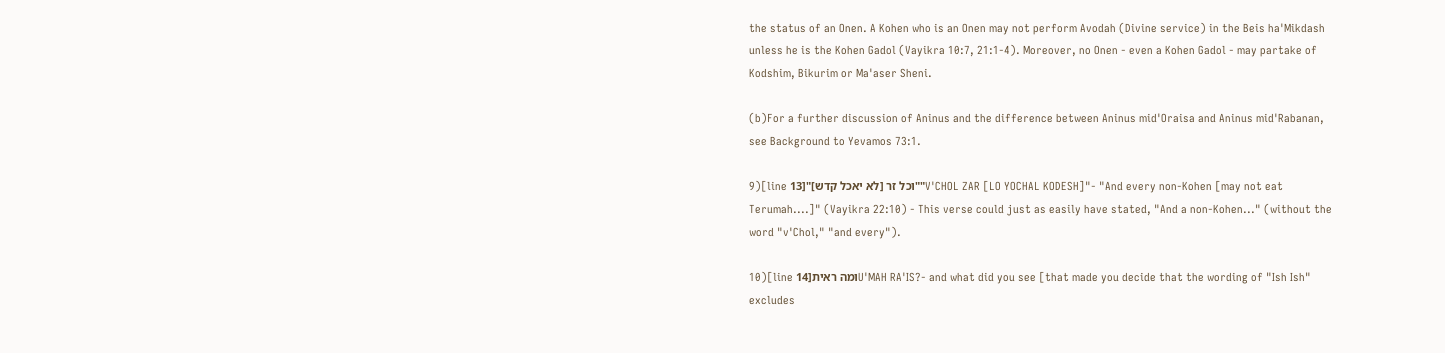the status of an Onen. A Kohen who is an Onen may not perform Avodah (Divine service) in the Beis ha'Mikdash unless he is the Kohen Gadol (Vayikra 10:7, 21:1-4). Moreover, no Onen - even a Kohen Gadol - may partake of Kodshim, Bikurim or Ma'aser Sheni.

(b)For a further discussion of Aninus and the difference between Aninus mid'Oraisa and Aninus mid'Rabanan, see Background to Yevamos 73:1.

9)[line 13]"וכל זר [לא יאכל קדש]""V'CHOL ZAR [LO YOCHAL KODESH]"- "And every non-Kohen [may not eat Terumah....]" (Vayikra 22:10) - This verse could just as easily have stated, "And a non-Kohen..." (without the word "v'Chol," "and every").

10)[line 14]ומה ראיתU'MAH RA'IS?- and what did you see [that made you decide that the wording of "Ish Ish" excludes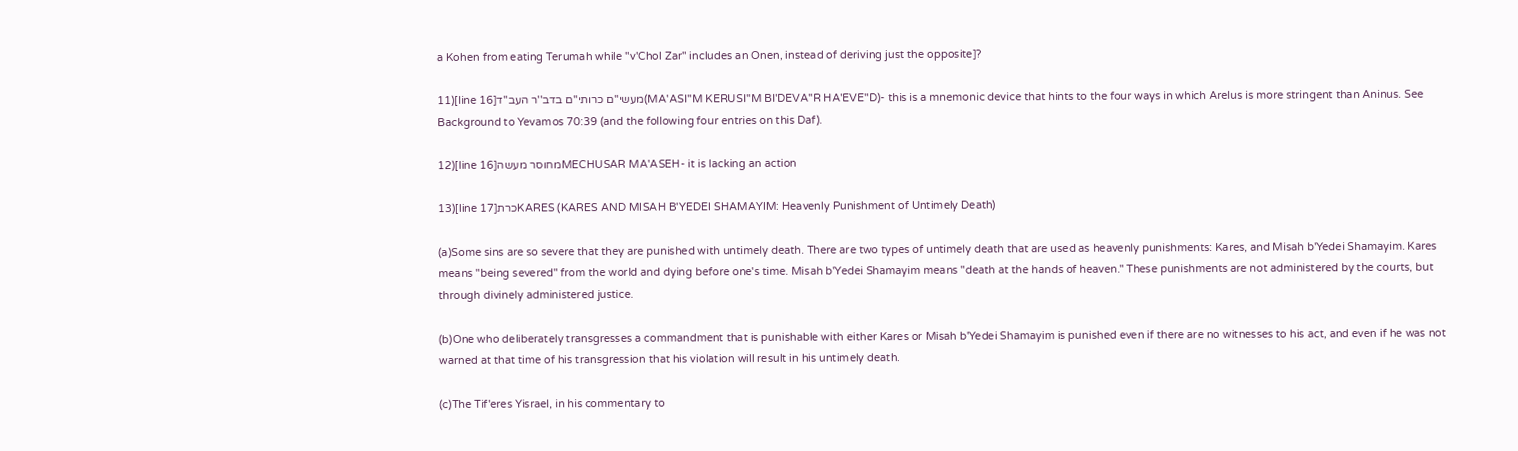a Kohen from eating Terumah while "v'Chol Zar" includes an Onen, instead of deriving just the opposite]?

11)[line 16]מעשי''ם כרותי''ם בדב''ר העב''ד(MA'ASI''M KERUSI''M BI'DEVA''R HA'EVE"D)- this is a mnemonic device that hints to the four ways in which Arelus is more stringent than Aninus. See Background to Yevamos 70:39 (and the following four entries on this Daf).

12)[line 16]מחוסר מעשהMECHUSAR MA'ASEH- it is lacking an action

13)[line 17]כרתKARES (KARES AND MISAH B'YEDEI SHAMAYIM: Heavenly Punishment of Untimely Death)

(a)Some sins are so severe that they are punished with untimely death. There are two types of untimely death that are used as heavenly punishments: Kares, and Misah b'Yedei Shamayim. Kares means "being severed" from the world and dying before one's time. Misah b'Yedei Shamayim means "death at the hands of heaven." These punishments are not administered by the courts, but through divinely administered justice.

(b)One who deliberately transgresses a commandment that is punishable with either Kares or Misah b'Yedei Shamayim is punished even if there are no witnesses to his act, and even if he was not warned at that time of his transgression that his violation will result in his untimely death.

(c)The Tif'eres Yisrael, in his commentary to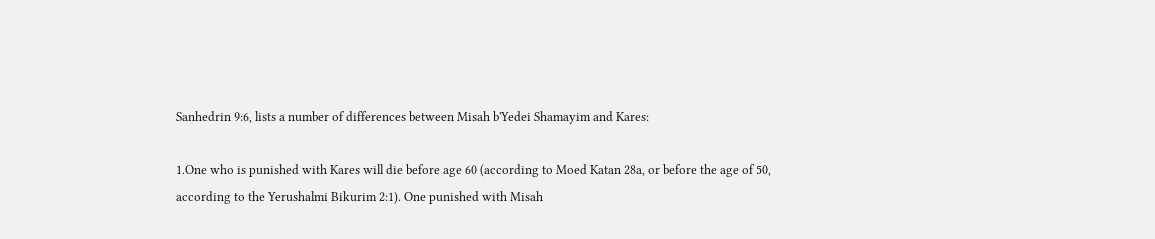Sanhedrin 9:6, lists a number of differences between Misah b'Yedei Shamayim and Kares:

1.One who is punished with Kares will die before age 60 (according to Moed Katan 28a, or before the age of 50, according to the Yerushalmi Bikurim 2:1). One punished with Misah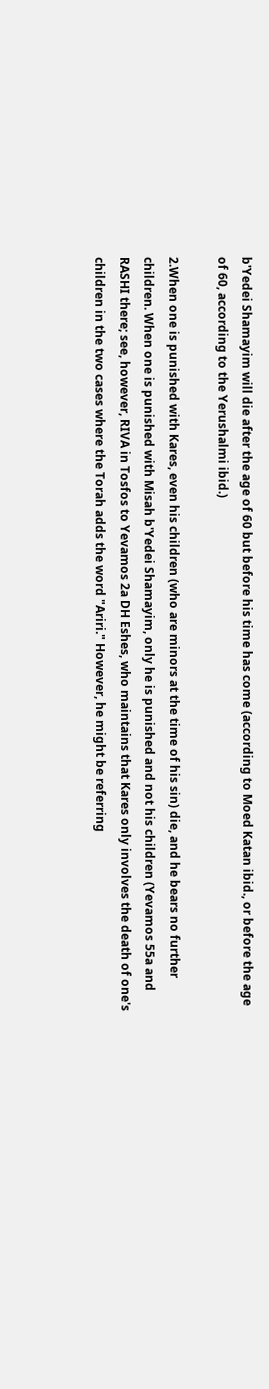b'Yedei Shamayim will die after the age of 60 but before his time has come (according to Moed Katan ibid., or before the age of 60, according to the Yerushalmi ibid.)

2.When one is punished with Kares, even his children (who are minors at the time of his sin) die, and he bears no further children. When one is punished with Misah b'Yedei Shamayim, only he is punished and not his children (Yevamos 55a and RASHI there; see, however, RIVA in Tosfos to Yevamos 2a DH Eshes, who maintains that Kares only involves the death of one's children in the two cases where the Torah adds the word "Ariri." However, he might be referring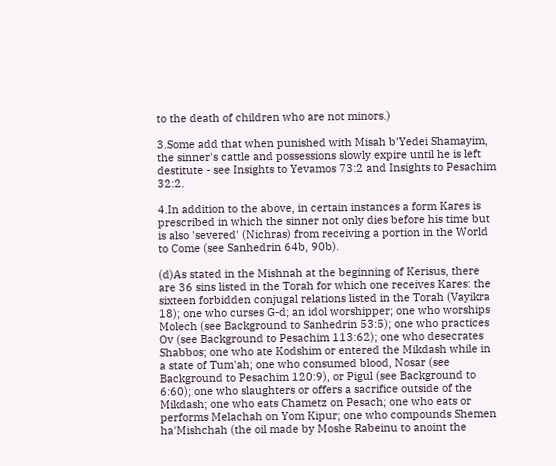to the death of children who are not minors.)

3.Some add that when punished with Misah b'Yedei Shamayim, the sinner's cattle and possessions slowly expire until he is left destitute - see Insights to Yevamos 73:2 and Insights to Pesachim 32:2.

4.In addition to the above, in certain instances a form Kares is prescribed in which the sinner not only dies before his time but is also 'severed' (Nichras) from receiving a portion in the World to Come (see Sanhedrin 64b, 90b).

(d)As stated in the Mishnah at the beginning of Kerisus, there are 36 sins listed in the Torah for which one receives Kares: the sixteen forbidden conjugal relations listed in the Torah (Vayikra 18); one who curses G-d; an idol worshipper; one who worships Molech (see Background to Sanhedrin 53:5); one who practices Ov (see Background to Pesachim 113:62); one who desecrates Shabbos; one who ate Kodshim or entered the Mikdash while in a state of Tum'ah; one who consumed blood, Nosar (see Background to Pesachim 120:9), or Pigul (see Background to 6:60); one who slaughters or offers a sacrifice outside of the Mikdash; one who eats Chametz on Pesach; one who eats or performs Melachah on Yom Kipur; one who compounds Shemen ha'Mishchah (the oil made by Moshe Rabeinu to anoint the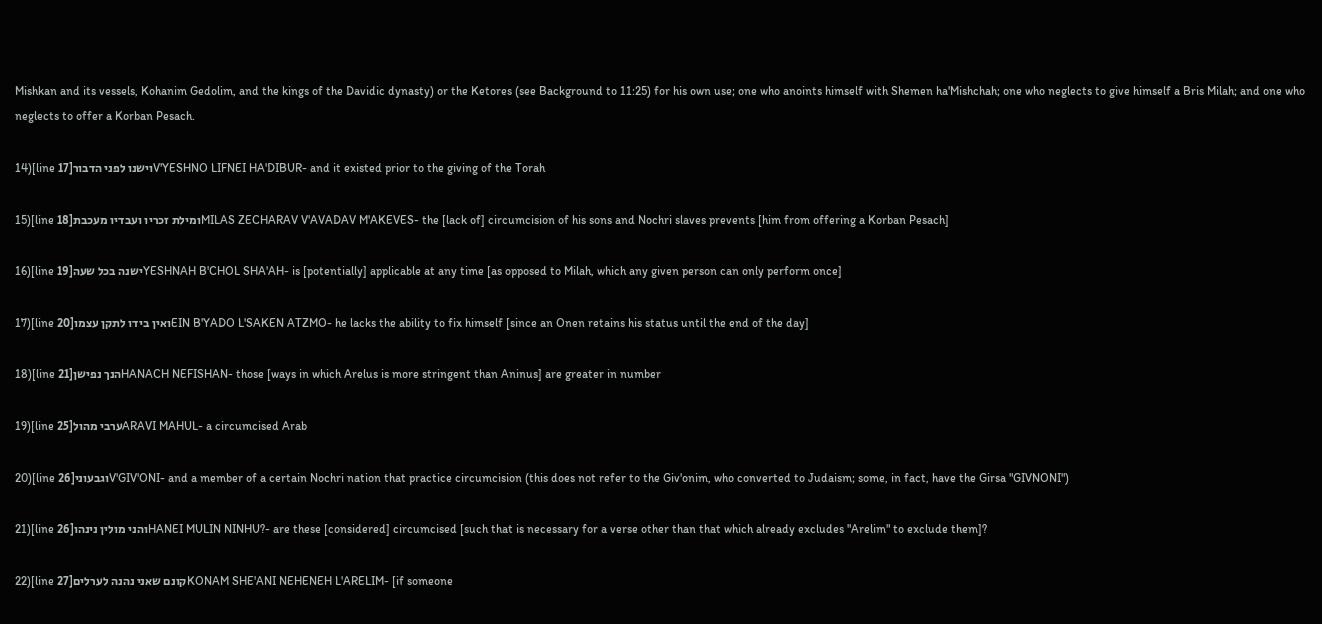Mishkan and its vessels, Kohanim Gedolim, and the kings of the Davidic dynasty) or the Ketores (see Background to 11:25) for his own use; one who anoints himself with Shemen ha'Mishchah; one who neglects to give himself a Bris Milah; and one who neglects to offer a Korban Pesach.

14)[line 17]וישנו לפני הדבורV'YESHNO LIFNEI HA'DIBUR- and it existed prior to the giving of the Torah

15)[line 18]ומילת זכריו ועבדיו מעכבתMILAS ZECHARAV V'AVADAV M'AKEVES- the [lack of] circumcision of his sons and Nochri slaves prevents [him from offering a Korban Pesach]

16)[line 19]ישנה בכל שעהYESHNAH B'CHOL SHA'AH- is [potentially] applicable at any time [as opposed to Milah, which any given person can only perform once]

17)[line 20]ואין בידו לתקן עצמוEIN B'YADO L'SAKEN ATZMO- he lacks the ability to fix himself [since an Onen retains his status until the end of the day]

18)[line 21]הנך נפישןHANACH NEFISHAN- those [ways in which Arelus is more stringent than Aninus] are greater in number

19)[line 25]ערבי מהולARAVI MAHUL- a circumcised Arab

20)[line 26]וגבעוניV'GIV'ONI- and a member of a certain Nochri nation that practice circumcision (this does not refer to the Giv'onim, who converted to Judaism; some, in fact, have the Girsa "GIVNONI")

21)[line 26]והני מולין נינהוHANEI MULIN NINHU?- are these [considered] circumcised [such that is necessary for a verse other than that which already excludes "Arelim" to exclude them]?

22)[line 27]קונם שאני נהנה לערליםKONAM SHE'ANI NEHENEH L'ARELIM- [if someone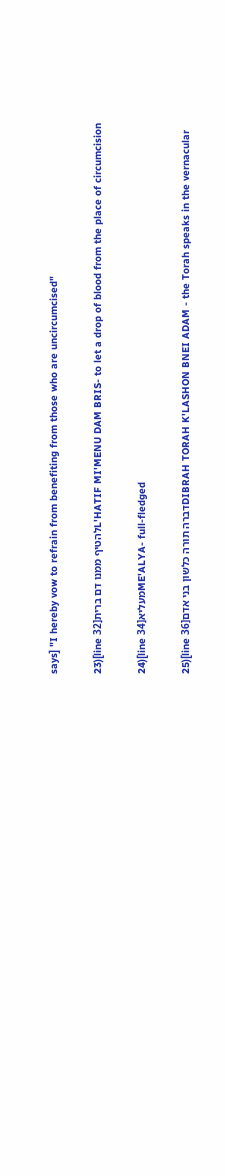says] "I hereby vow to refrain from benefiting from those who are uncircumcised"

23)[line 32]להטיף ממנו דם בריתL'HATIF MI'MENU DAM BRIS- to let a drop of blood from the place of circumcision

24)[line 34]מעליאME'ALYA- full-fledged

25)[line 36]דברה תורה כלשון בני אדםDIBRAH TORAH K'LASHON BNEI ADAM - the Torah speaks in the vernacular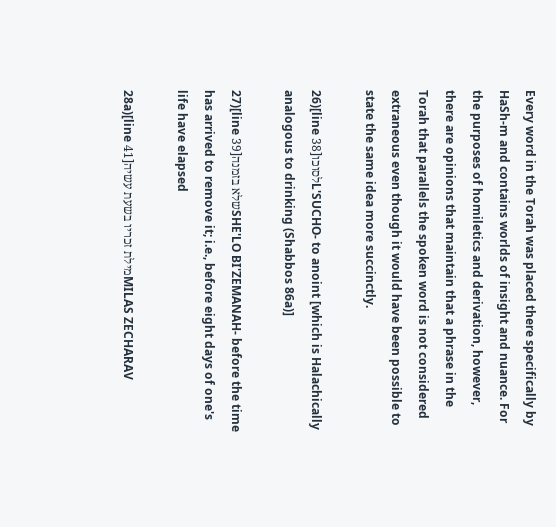Every word in the Torah was placed there specifically by HaSh-m and contains worlds of insight and nuance. For the purposes of homiletics and derivation, however, there are opinions that maintain that a phrase in the Torah that parallels the spoken word is not considered extraneous even though it would have been possible to state the same idea more succinctly.

26)[line 38]לסוכוL'SUCHO- to anoint [which is Halachically analogous to drinking (Shabbos 86a)]

27)[line 39]שלא בזמנהSHE'LO BI'ZEMANAH- before the time has arrived to remove it; i.e., before eight days of one's life have elapsed

28a)[line 41]מילת זכריו בשעת עשיהMILAS ZECHARAV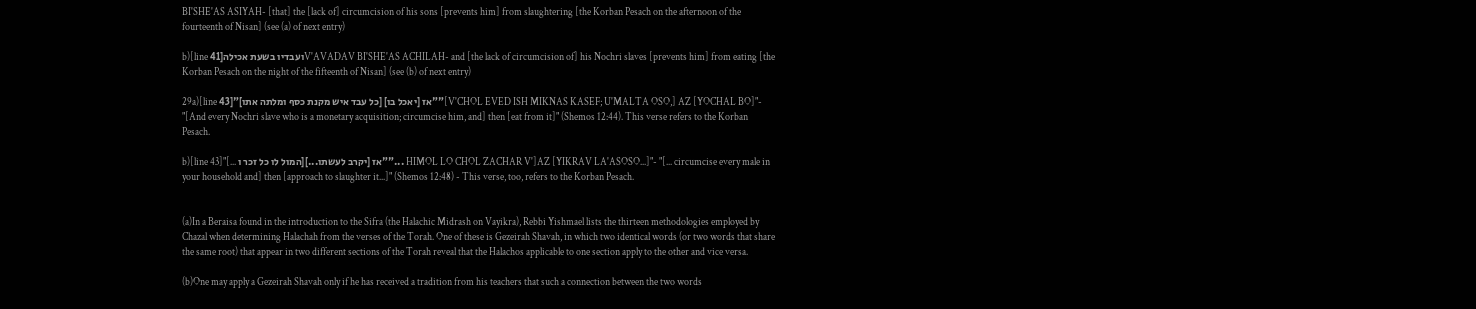BI'SHE'AS ASIYAH- [that] the [lack of] circumcision of his sons [prevents him] from slaughtering [the Korban Pesach on the afternoon of the fourteenth of Nisan] (see (a) of next entry)

b)[line 41]ועבדיו בשעת אכילהV'AVADAV BI'SHE'AS ACHILAH- and [the lack of circumcision of] his Nochri slaves [prevents him] from eating [the Korban Pesach on the night of the fifteenth of Nisan] (see (b) of next entry)

29a)[line 43]"[כל עבד איש מקנת כסף ומלתה אתו] אז [יאכל בו]""[V'CHOL EVED ISH MIKNAS KASEF; U'MALTA OSO,] AZ [YOCHAL BO]"- "[And every Nochri slave who is a monetary acquisition; circumcise him, and] then [eat from it]" (Shemos 12:44). This verse refers to the Korban Pesach.

b)[line 43]"[... המול לו כל זכר ו]אז [יקרב לעשתו...]""... HIMOL LO CHOL ZACHAR V']AZ [YIKRAV LA'ASOSO...]"- "[... circumcise every male in your household and] then [approach to slaughter it...]" (Shemos 12:48) - This verse, too, refers to the Korban Pesach.


(a)In a Beraisa found in the introduction to the Sifra (the Halachic Midrash on Vayikra), Rebbi Yishmael lists the thirteen methodologies employed by Chazal when determining Halachah from the verses of the Torah. One of these is Gezeirah Shavah, in which two identical words (or two words that share the same root) that appear in two different sections of the Torah reveal that the Halachos applicable to one section apply to the other and vice versa.

(b)One may apply a Gezeirah Shavah only if he has received a tradition from his teachers that such a connection between the two words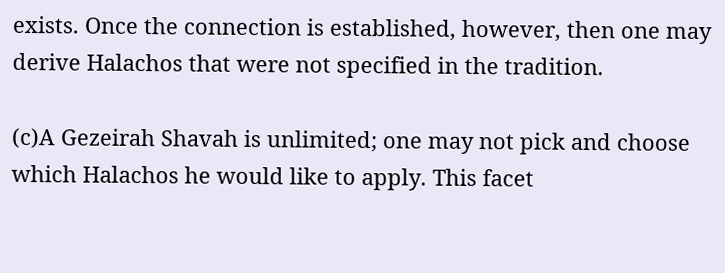exists. Once the connection is established, however, then one may derive Halachos that were not specified in the tradition.

(c)A Gezeirah Shavah is unlimited; one may not pick and choose which Halachos he would like to apply. This facet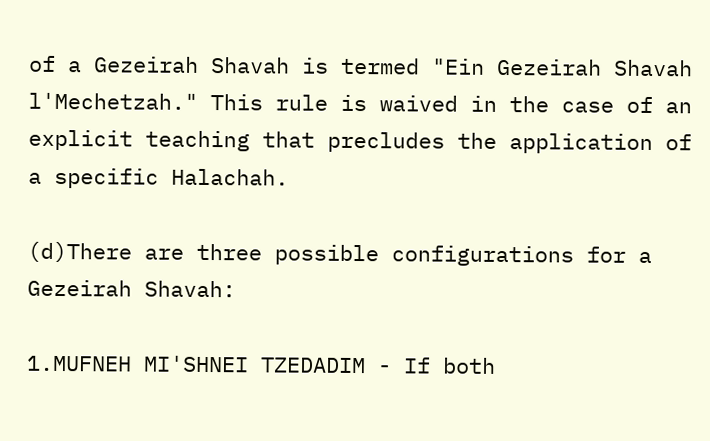of a Gezeirah Shavah is termed "Ein Gezeirah Shavah l'Mechetzah." This rule is waived in the case of an explicit teaching that precludes the application of a specific Halachah.

(d)There are three possible configurations for a Gezeirah Shavah:

1.MUFNEH MI'SHNEI TZEDADIM - If both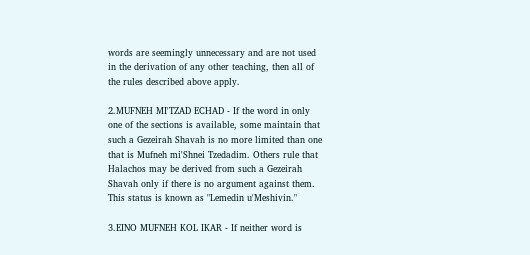words are seemingly unnecessary and are not used in the derivation of any other teaching, then all of the rules described above apply.

2.MUFNEH MI'TZAD ECHAD - If the word in only one of the sections is available, some maintain that such a Gezeirah Shavah is no more limited than one that is Mufneh mi'Shnei Tzedadim. Others rule that Halachos may be derived from such a Gezeirah Shavah only if there is no argument against them. This status is known as "Lemedin u'Meshivin."

3.EINO MUFNEH KOL IKAR - If neither word is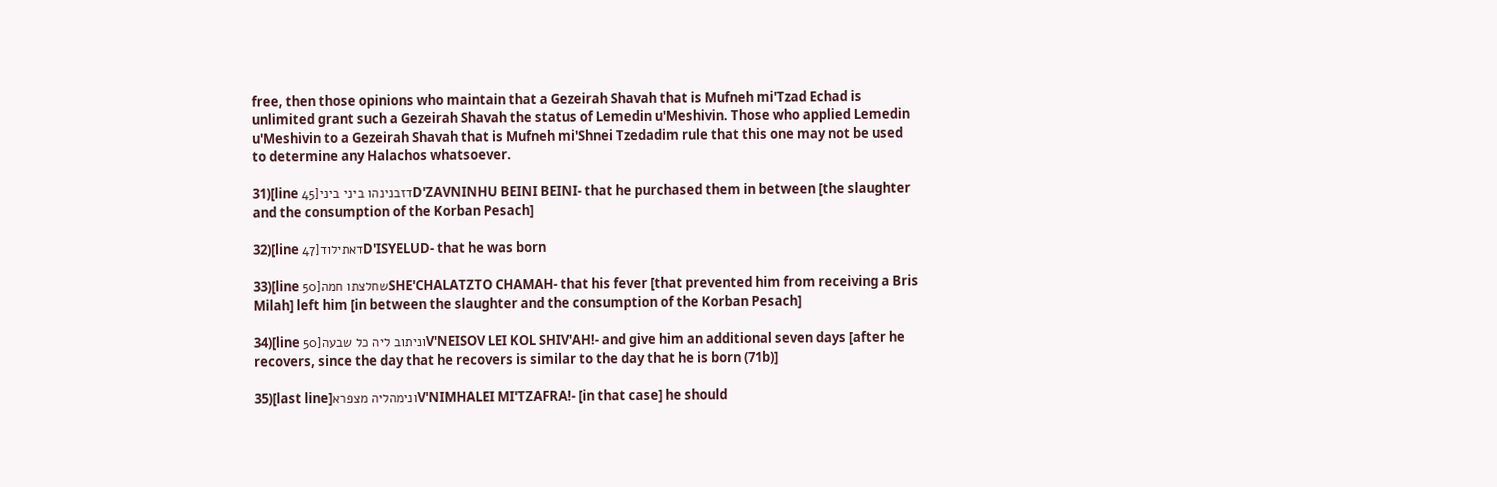free, then those opinions who maintain that a Gezeirah Shavah that is Mufneh mi'Tzad Echad is unlimited grant such a Gezeirah Shavah the status of Lemedin u'Meshivin. Those who applied Lemedin u'Meshivin to a Gezeirah Shavah that is Mufneh mi'Shnei Tzedadim rule that this one may not be used to determine any Halachos whatsoever.

31)[line 45]דזבנינהו ביני ביניD'ZAVNINHU BEINI BEINI- that he purchased them in between [the slaughter and the consumption of the Korban Pesach]

32)[line 47]דאתילודD'ISYELUD- that he was born

33)[line 50]שחלצתו חמהSHE'CHALATZTO CHAMAH- that his fever [that prevented him from receiving a Bris Milah] left him [in between the slaughter and the consumption of the Korban Pesach]

34)[line 50]וניתוב ליה כל שבעהV'NEISOV LEI KOL SHIV'AH!- and give him an additional seven days [after he recovers, since the day that he recovers is similar to the day that he is born (71b)]

35)[last line]ונימהליה מצפראV'NIMHALEI MI'TZAFRA!- [in that case] he should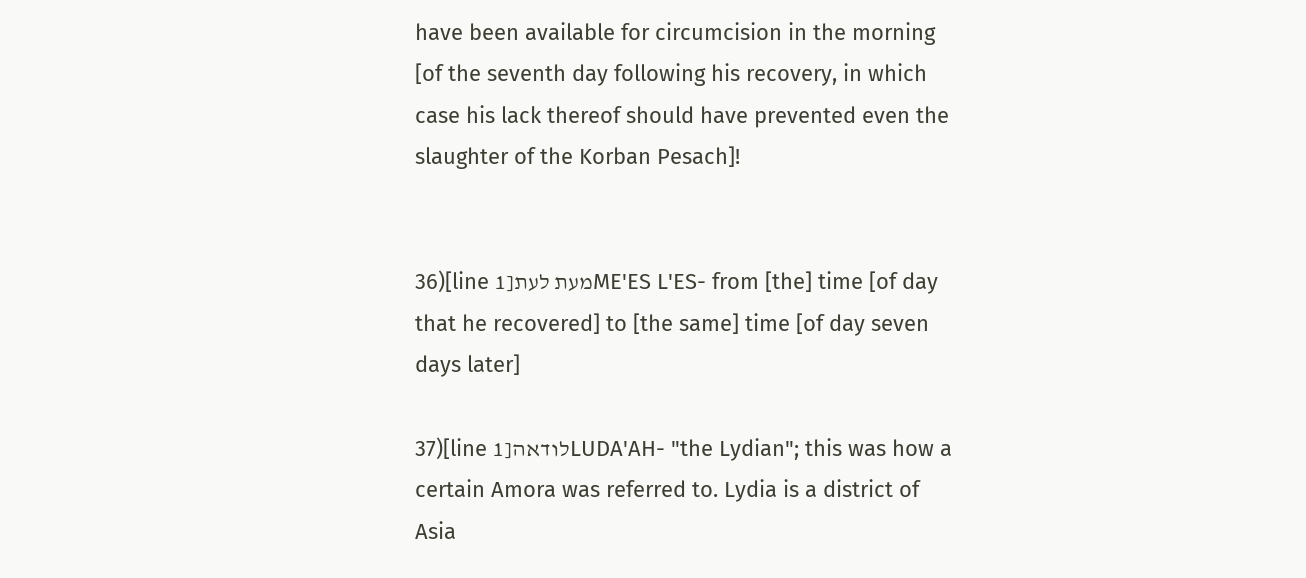have been available for circumcision in the morning [of the seventh day following his recovery, in which case his lack thereof should have prevented even the slaughter of the Korban Pesach]!


36)[line 1]מעת לעתME'ES L'ES- from [the] time [of day that he recovered] to [the same] time [of day seven days later]

37)[line 1]לודאהLUDA'AH- "the Lydian"; this was how a certain Amora was referred to. Lydia is a district of Asia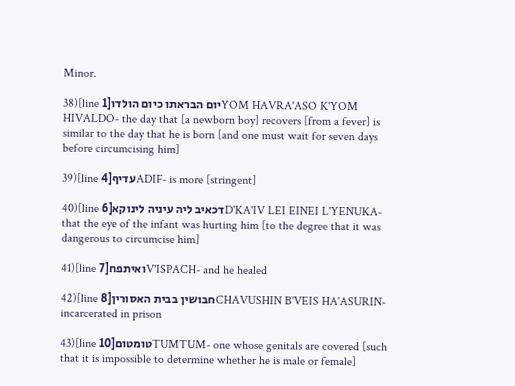Minor.

38)[line 1]יום הבראתו כיום הולדוYOM HAVRA'ASO K'YOM HIVALDO- the day that [a newborn boy] recovers [from a fever] is similar to the day that he is born [and one must wait for seven days before circumcising him]

39)[line 4]עדיףADIF- is more [stringent]

40)[line 6]דכאיב ליה עיניה לינוקאD'KA'IV LEI EINEI L'YENUKA- that the eye of the infant was hurting him [to the degree that it was dangerous to circumcise him]

41)[line 7]ואיתפחV'ISPACH- and he healed

42)[line 8]חבושין בבית האסוריןCHAVUSHIN B'VEIS HA'ASURIN- incarcerated in prison

43)[line 10]טומטוםTUMTUM- one whose genitals are covered [such that it is impossible to determine whether he is male or female]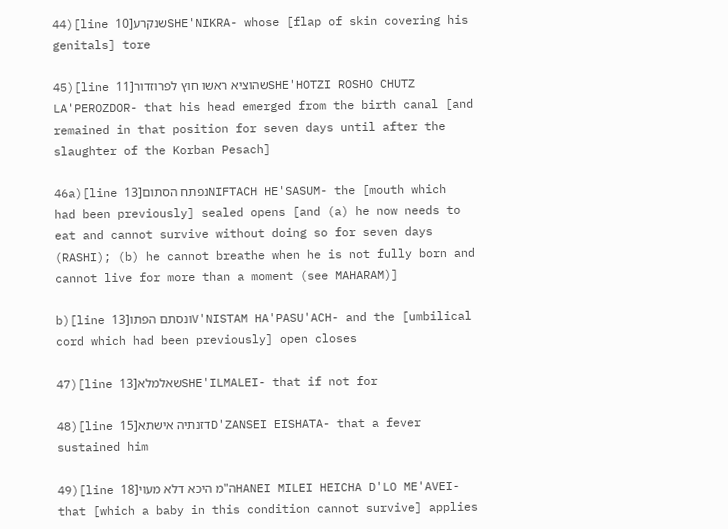44)[line 10]שנקרעSHE'NIKRA- whose [flap of skin covering his genitals] tore

45)[line 11]שהוציא ראשו חוץ לפרוזדורSHE'HOTZI ROSHO CHUTZ LA'PEROZDOR- that his head emerged from the birth canal [and remained in that position for seven days until after the slaughter of the Korban Pesach]

46a)[line 13]נפתח הסתוםNIFTACH HE'SASUM- the [mouth which had been previously] sealed opens [and (a) he now needs to eat and cannot survive without doing so for seven days (RASHI); (b) he cannot breathe when he is not fully born and cannot live for more than a moment (see MAHARAM)]

b)[line 13]ונסתם הפתוV'NISTAM HA'PASU'ACH- and the [umbilical cord which had been previously] open closes

47)[line 13]שאלמלאSHE'ILMALEI- that if not for

48)[line 15]דזנתיה אישתאD'ZANSEI EISHATA- that a fever sustained him

49)[line 18]ה"מ היכא דלא מעויHANEI MILEI HEICHA D'LO ME'AVEI- that [which a baby in this condition cannot survive] applies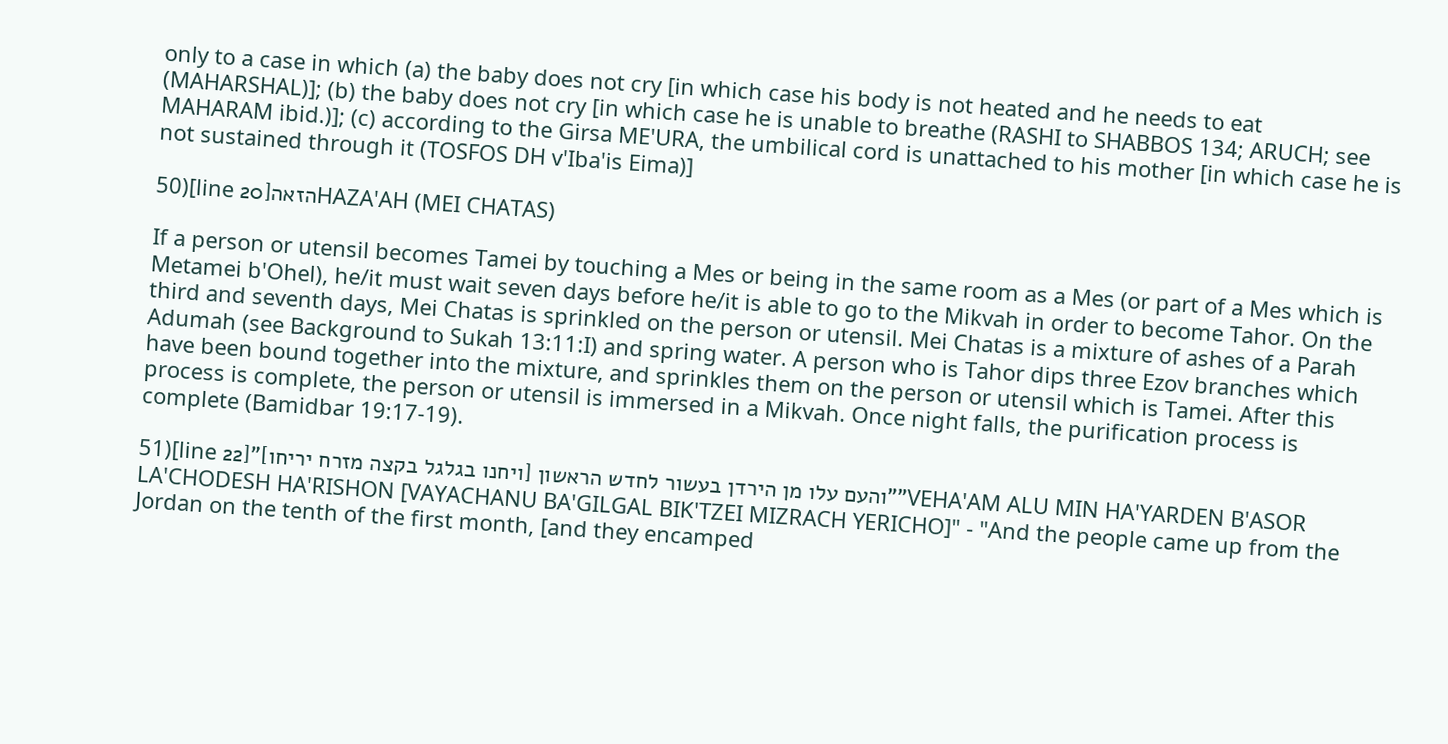only to a case in which (a) the baby does not cry [in which case his body is not heated and he needs to eat (MAHARSHAL)]; (b) the baby does not cry [in which case he is unable to breathe (RASHI to SHABBOS 134; ARUCH; see MAHARAM ibid.)]; (c) according to the Girsa ME'URA, the umbilical cord is unattached to his mother [in which case he is not sustained through it (TOSFOS DH v'Iba'is Eima)]

50)[line 20]הזאהHAZA'AH (MEI CHATAS)

If a person or utensil becomes Tamei by touching a Mes or being in the same room as a Mes (or part of a Mes which is Metamei b'Ohel), he/it must wait seven days before he/it is able to go to the Mikvah in order to become Tahor. On the third and seventh days, Mei Chatas is sprinkled on the person or utensil. Mei Chatas is a mixture of ashes of a Parah Adumah (see Background to Sukah 13:11:I) and spring water. A person who is Tahor dips three Ezov branches which have been bound together into the mixture, and sprinkles them on the person or utensil which is Tamei. After this process is complete, the person or utensil is immersed in a Mikvah. Once night falls, the purification process is complete (Bamidbar 19:17-19).

51)[line 22]"והעם עלו מן הירדן בעשור לחדש הראשון [ויחנו בגלגל בקצה מזרח יריחו]""VEHA'AM ALU MIN HA'YARDEN B'ASOR LA'CHODESH HA'RISHON [VAYACHANU BA'GILGAL BIK'TZEI MIZRACH YERICHO]" - "And the people came up from the Jordan on the tenth of the first month, [and they encamped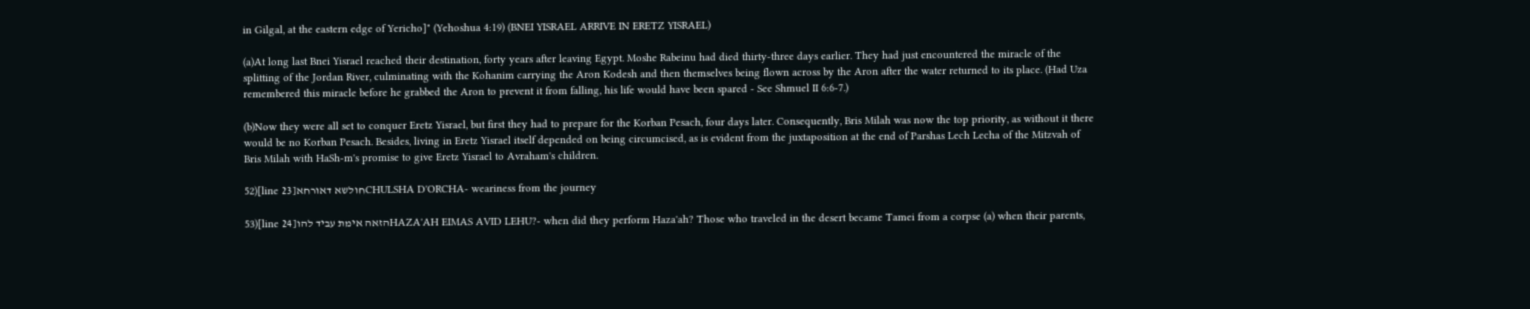in Gilgal, at the eastern edge of Yericho]" (Yehoshua 4:19) (BNEI YISRAEL ARRIVE IN ERETZ YISRAEL)

(a)At long last Bnei Yisrael reached their destination, forty years after leaving Egypt. Moshe Rabeinu had died thirty-three days earlier. They had just encountered the miracle of the splitting of the Jordan River, culminating with the Kohanim carrying the Aron Kodesh and then themselves being flown across by the Aron after the water returned to its place. (Had Uza remembered this miracle before he grabbed the Aron to prevent it from falling, his life would have been spared - See Shmuel II 6:6-7.)

(b)Now they were all set to conquer Eretz Yisrael, but first they had to prepare for the Korban Pesach, four days later. Consequently, Bris Milah was now the top priority, as without it there would be no Korban Pesach. Besides, living in Eretz Yisrael itself depended on being circumcised, as is evident from the juxtaposition at the end of Parshas Lech Lecha of the Mitzvah of Bris Milah with HaSh-m's promise to give Eretz Yisrael to Avraham's children.

52)[line 23]חולשא דאורחאCHULSHA D'ORCHA- weariness from the journey

53)[line 24]הזאה אימת עביד להוHAZA'AH EIMAS AVID LEHU?- when did they perform Haza'ah? Those who traveled in the desert became Tamei from a corpse (a) when their parents,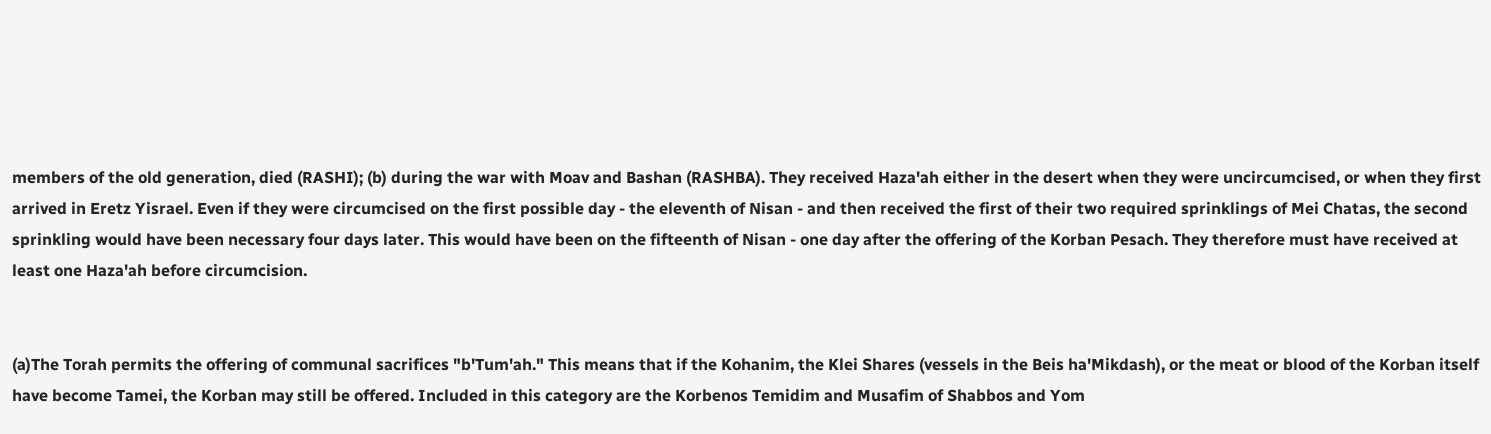members of the old generation, died (RASHI); (b) during the war with Moav and Bashan (RASHBA). They received Haza'ah either in the desert when they were uncircumcised, or when they first arrived in Eretz Yisrael. Even if they were circumcised on the first possible day - the eleventh of Nisan - and then received the first of their two required sprinklings of Mei Chatas, the second sprinkling would have been necessary four days later. This would have been on the fifteenth of Nisan - one day after the offering of the Korban Pesach. They therefore must have received at least one Haza'ah before circumcision.


(a)The Torah permits the offering of communal sacrifices "b'Tum'ah." This means that if the Kohanim, the Klei Shares (vessels in the Beis ha'Mikdash), or the meat or blood of the Korban itself have become Tamei, the Korban may still be offered. Included in this category are the Korbenos Temidim and Musafim of Shabbos and Yom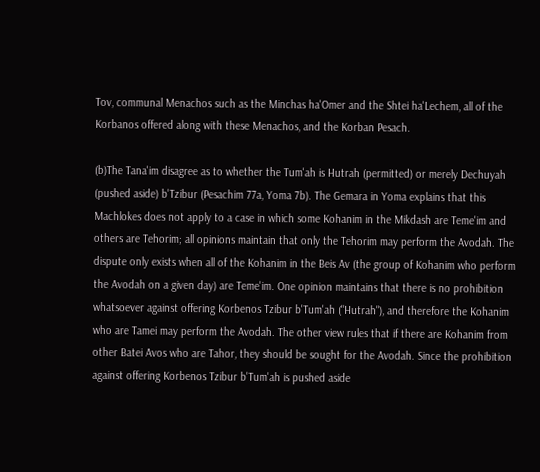Tov, communal Menachos such as the Minchas ha'Omer and the Shtei ha'Lechem, all of the Korbanos offered along with these Menachos, and the Korban Pesach.

(b)The Tana'im disagree as to whether the Tum'ah is Hutrah (permitted) or merely Dechuyah (pushed aside) b'Tzibur (Pesachim 77a, Yoma 7b). The Gemara in Yoma explains that this Machlokes does not apply to a case in which some Kohanim in the Mikdash are Teme'im and others are Tehorim; all opinions maintain that only the Tehorim may perform the Avodah. The dispute only exists when all of the Kohanim in the Beis Av (the group of Kohanim who perform the Avodah on a given day) are Teme'im. One opinion maintains that there is no prohibition whatsoever against offering Korbenos Tzibur b'Tum'ah ("Hutrah"), and therefore the Kohanim who are Tamei may perform the Avodah. The other view rules that if there are Kohanim from other Batei Avos who are Tahor, they should be sought for the Avodah. Since the prohibition against offering Korbenos Tzibur b'Tum'ah is pushed aside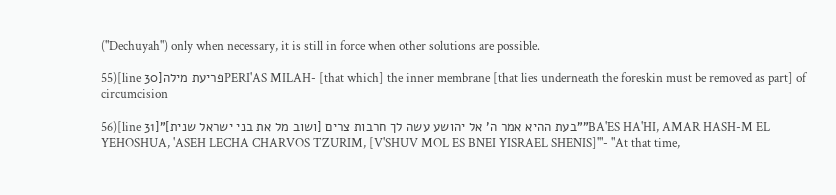("Dechuyah") only when necessary, it is still in force when other solutions are possible.

55)[line 30]פריעת מילהPERI'AS MILAH- [that which] the inner membrane [that lies underneath the foreskin must be removed as part] of circumcision

56)[line 31]"בעת ההיא אמר ה' אל יהושע עשה לך חרבות צרים [ושוב מל את בני ישראל שנית]""BA'ES HA'HI, AMAR HASH-M EL YEHOSHUA, 'ASEH LECHA CHARVOS TZURIM, [V'SHUV MOL ES BNEI YISRAEL SHENIS]'"- "At that time,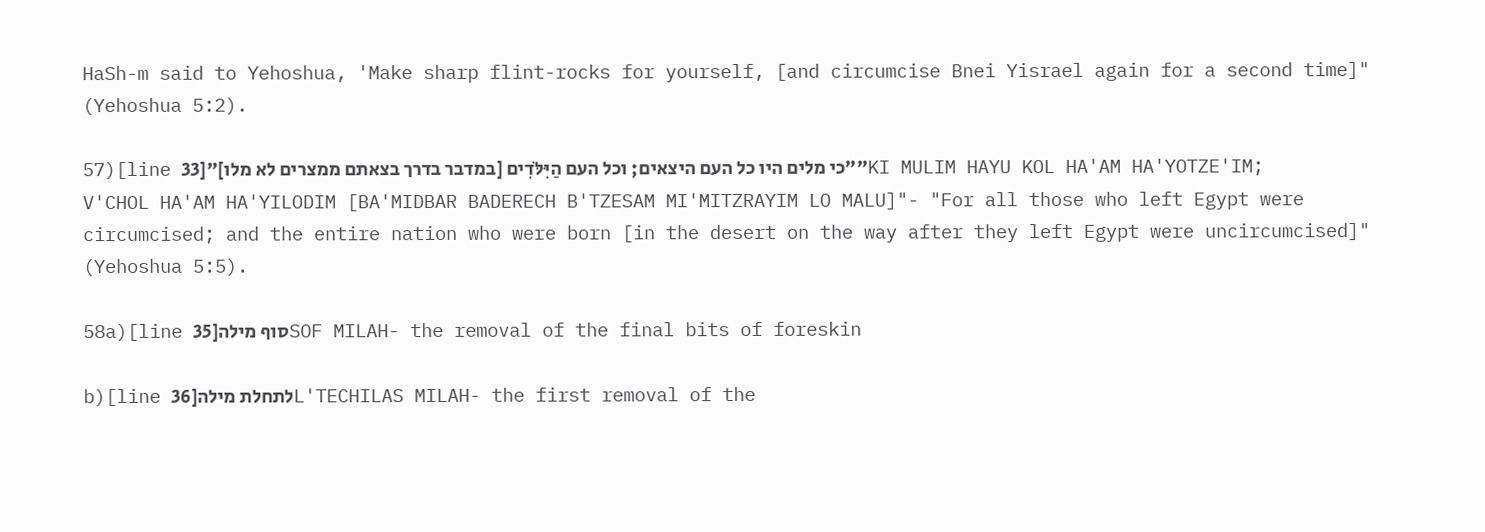HaSh-m said to Yehoshua, 'Make sharp flint-rocks for yourself, [and circumcise Bnei Yisrael again for a second time]" (Yehoshua 5:2).

57)[line 33]"כי מלים היו כל העם היצאים; וכל העם הַיִּלֹּדִים [במדבר בדרך בצאתם ממצרים לא מלו]""KI MULIM HAYU KOL HA'AM HA'YOTZE'IM; V'CHOL HA'AM HA'YILODIM [BA'MIDBAR BADERECH B'TZESAM MI'MITZRAYIM LO MALU]"- "For all those who left Egypt were circumcised; and the entire nation who were born [in the desert on the way after they left Egypt were uncircumcised]" (Yehoshua 5:5).

58a)[line 35]סוף מילהSOF MILAH- the removal of the final bits of foreskin

b)[line 36]לתחלת מילהL'TECHILAS MILAH- the first removal of the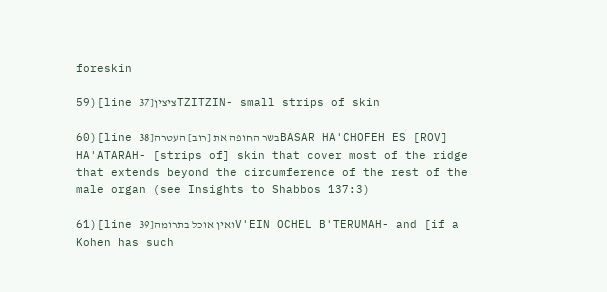foreskin

59)[line 37]ציציןTZITZIN- small strips of skin

60)[line 38]בשר החופה את [רוב] העטרהBASAR HA'CHOFEH ES [ROV] HA'ATARAH- [strips of] skin that cover most of the ridge that extends beyond the circumference of the rest of the male organ (see Insights to Shabbos 137:3)

61)[line 39]ואין אוכל בתרומהV'EIN OCHEL B'TERUMAH- and [if a Kohen has such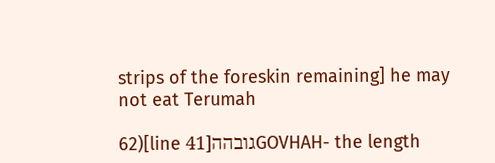strips of the foreskin remaining] he may not eat Terumah

62)[line 41]גובההGOVHAH- the length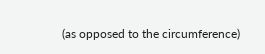(as opposed to the circumference)